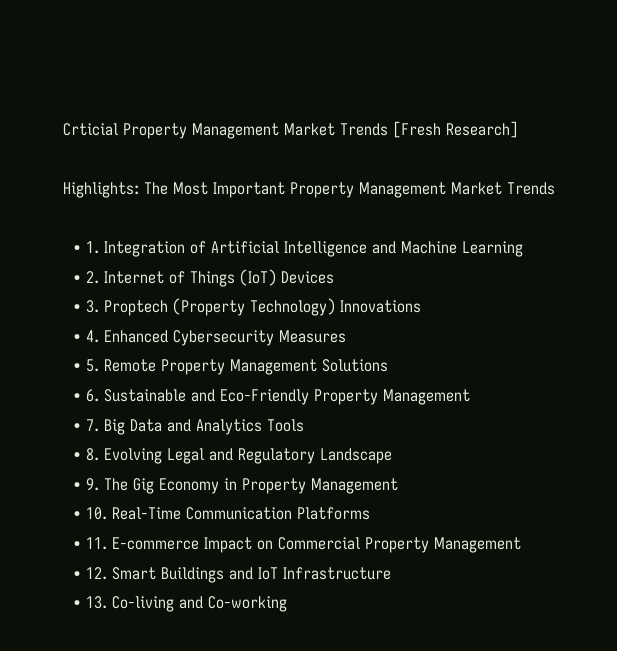Crticial Property Management Market Trends [Fresh Research]

Highlights: The Most Important Property Management Market Trends

  • 1. Integration of Artificial Intelligence and Machine Learning
  • 2. Internet of Things (IoT) Devices
  • 3. Proptech (Property Technology) Innovations
  • 4. Enhanced Cybersecurity Measures
  • 5. Remote Property Management Solutions
  • 6. Sustainable and Eco-Friendly Property Management
  • 7. Big Data and Analytics Tools
  • 8. Evolving Legal and Regulatory Landscape
  • 9. The Gig Economy in Property Management
  • 10. Real-Time Communication Platforms
  • 11. E-commerce Impact on Commercial Property Management
  • 12. Smart Buildings and IoT Infrastructure
  • 13. Co-living and Co-working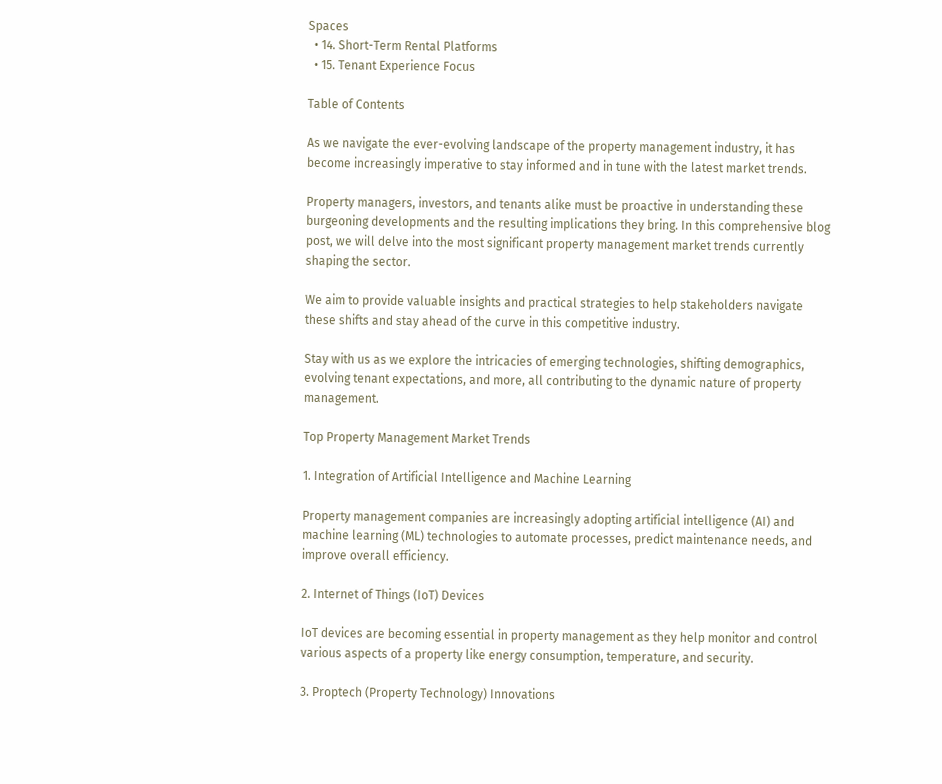Spaces
  • 14. Short-Term Rental Platforms
  • 15. Tenant Experience Focus

Table of Contents

As we navigate the ever-evolving landscape of the property management industry, it has become increasingly imperative to stay informed and in tune with the latest market trends.

Property managers, investors, and tenants alike must be proactive in understanding these burgeoning developments and the resulting implications they bring. In this comprehensive blog post, we will delve into the most significant property management market trends currently shaping the sector.

We aim to provide valuable insights and practical strategies to help stakeholders navigate these shifts and stay ahead of the curve in this competitive industry.

Stay with us as we explore the intricacies of emerging technologies, shifting demographics, evolving tenant expectations, and more, all contributing to the dynamic nature of property management.

Top Property Management Market Trends

1. Integration of Artificial Intelligence and Machine Learning

Property management companies are increasingly adopting artificial intelligence (AI) and machine learning (ML) technologies to automate processes, predict maintenance needs, and improve overall efficiency.

2. Internet of Things (IoT) Devices

IoT devices are becoming essential in property management as they help monitor and control various aspects of a property like energy consumption, temperature, and security.

3. Proptech (Property Technology) Innovations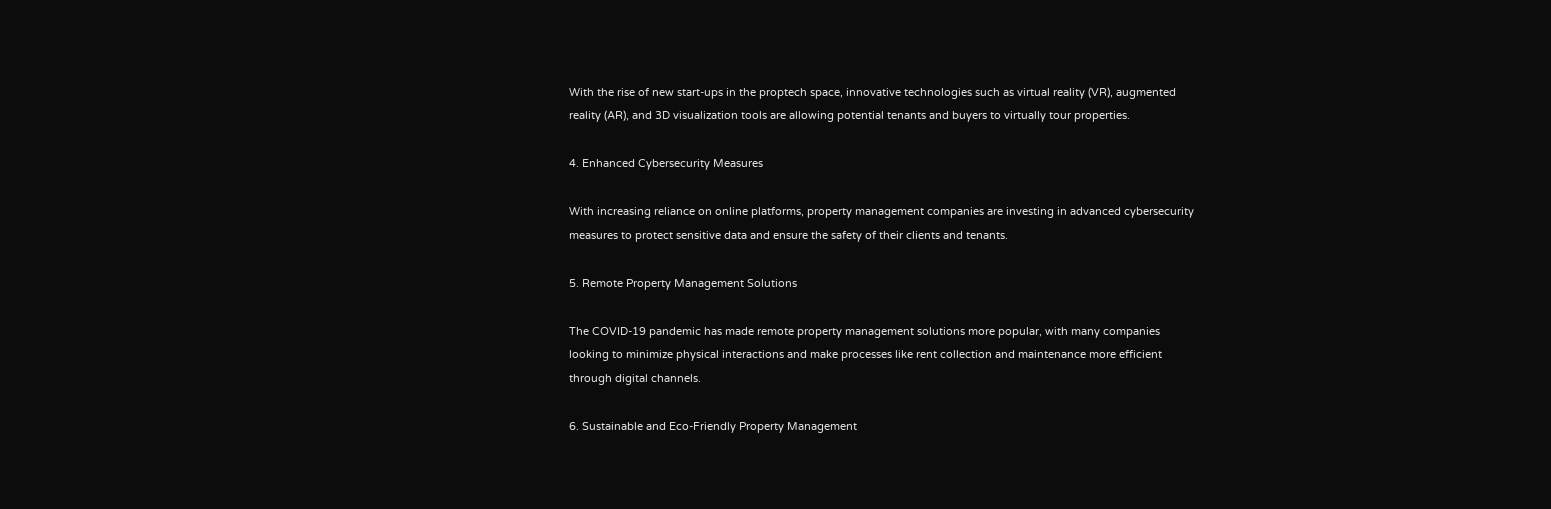With the rise of new start-ups in the proptech space, innovative technologies such as virtual reality (VR), augmented reality (AR), and 3D visualization tools are allowing potential tenants and buyers to virtually tour properties.

4. Enhanced Cybersecurity Measures

With increasing reliance on online platforms, property management companies are investing in advanced cybersecurity measures to protect sensitive data and ensure the safety of their clients and tenants.

5. Remote Property Management Solutions

The COVID-19 pandemic has made remote property management solutions more popular, with many companies looking to minimize physical interactions and make processes like rent collection and maintenance more efficient through digital channels.

6. Sustainable and Eco-Friendly Property Management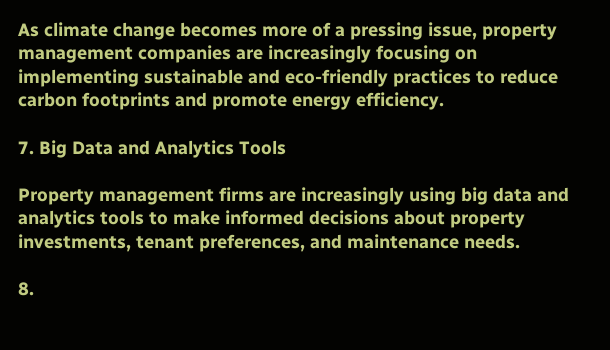As climate change becomes more of a pressing issue, property management companies are increasingly focusing on implementing sustainable and eco-friendly practices to reduce carbon footprints and promote energy efficiency.

7. Big Data and Analytics Tools

Property management firms are increasingly using big data and analytics tools to make informed decisions about property investments, tenant preferences, and maintenance needs.

8.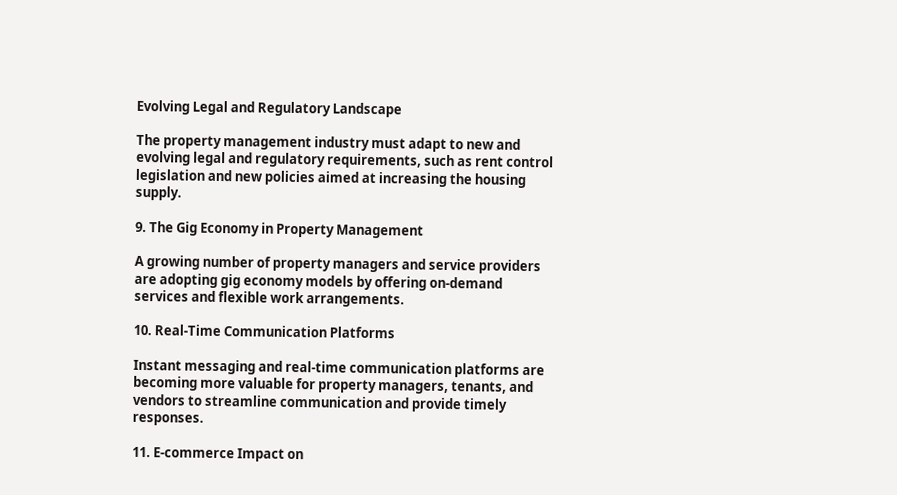Evolving Legal and Regulatory Landscape

The property management industry must adapt to new and evolving legal and regulatory requirements, such as rent control legislation and new policies aimed at increasing the housing supply.

9. The Gig Economy in Property Management

A growing number of property managers and service providers are adopting gig economy models by offering on-demand services and flexible work arrangements.

10. Real-Time Communication Platforms

Instant messaging and real-time communication platforms are becoming more valuable for property managers, tenants, and vendors to streamline communication and provide timely responses.

11. E-commerce Impact on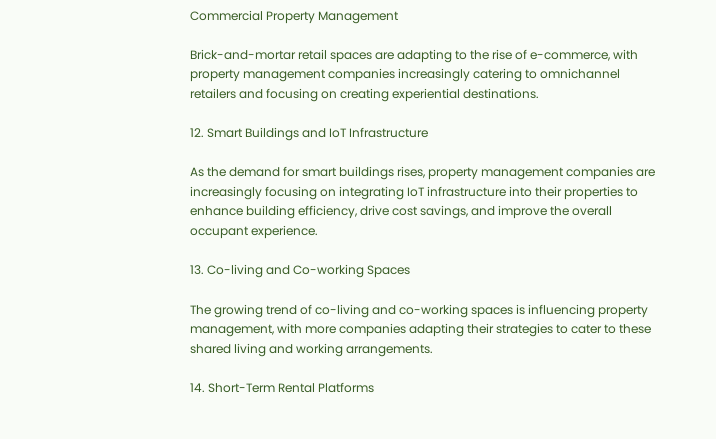Commercial Property Management

Brick-and-mortar retail spaces are adapting to the rise of e-commerce, with property management companies increasingly catering to omnichannel retailers and focusing on creating experiential destinations.

12. Smart Buildings and IoT Infrastructure

As the demand for smart buildings rises, property management companies are increasingly focusing on integrating IoT infrastructure into their properties to enhance building efficiency, drive cost savings, and improve the overall occupant experience.

13. Co-living and Co-working Spaces

The growing trend of co-living and co-working spaces is influencing property management, with more companies adapting their strategies to cater to these shared living and working arrangements.

14. Short-Term Rental Platforms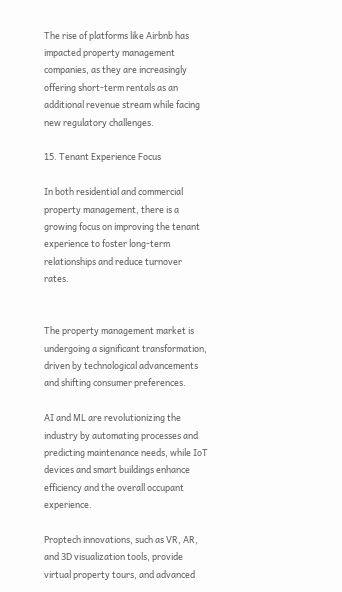The rise of platforms like Airbnb has impacted property management companies, as they are increasingly offering short-term rentals as an additional revenue stream while facing new regulatory challenges.

15. Tenant Experience Focus

In both residential and commercial property management, there is a growing focus on improving the tenant experience to foster long-term relationships and reduce turnover rates.


The property management market is undergoing a significant transformation, driven by technological advancements and shifting consumer preferences.

AI and ML are revolutionizing the industry by automating processes and predicting maintenance needs, while IoT devices and smart buildings enhance efficiency and the overall occupant experience.

Proptech innovations, such as VR, AR, and 3D visualization tools, provide virtual property tours, and advanced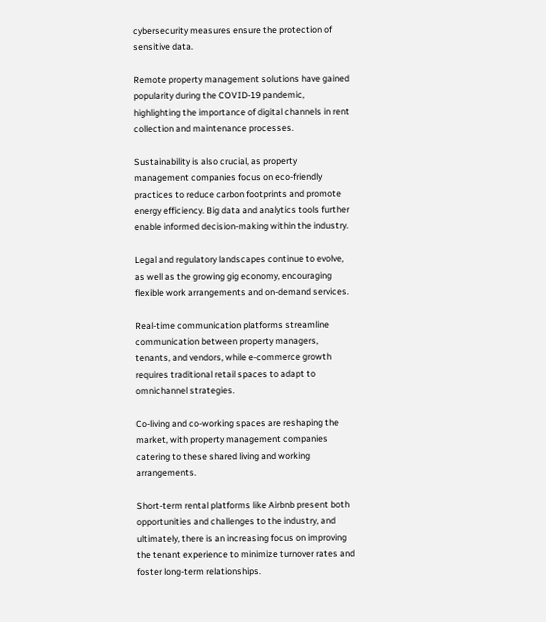cybersecurity measures ensure the protection of sensitive data.

Remote property management solutions have gained popularity during the COVID-19 pandemic, highlighting the importance of digital channels in rent collection and maintenance processes.

Sustainability is also crucial, as property management companies focus on eco-friendly practices to reduce carbon footprints and promote energy efficiency. Big data and analytics tools further enable informed decision-making within the industry.

Legal and regulatory landscapes continue to evolve, as well as the growing gig economy, encouraging flexible work arrangements and on-demand services.

Real-time communication platforms streamline communication between property managers, tenants, and vendors, while e-commerce growth requires traditional retail spaces to adapt to omnichannel strategies.

Co-living and co-working spaces are reshaping the market, with property management companies catering to these shared living and working arrangements.

Short-term rental platforms like Airbnb present both opportunities and challenges to the industry, and ultimately, there is an increasing focus on improving the tenant experience to minimize turnover rates and foster long-term relationships.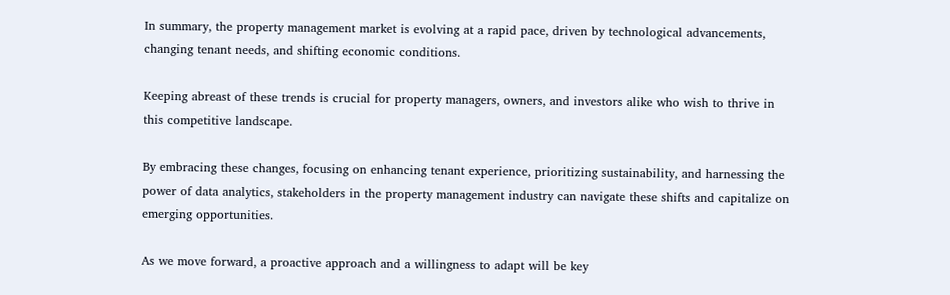In summary, the property management market is evolving at a rapid pace, driven by technological advancements, changing tenant needs, and shifting economic conditions.

Keeping abreast of these trends is crucial for property managers, owners, and investors alike who wish to thrive in this competitive landscape.

By embracing these changes, focusing on enhancing tenant experience, prioritizing sustainability, and harnessing the power of data analytics, stakeholders in the property management industry can navigate these shifts and capitalize on emerging opportunities.

As we move forward, a proactive approach and a willingness to adapt will be key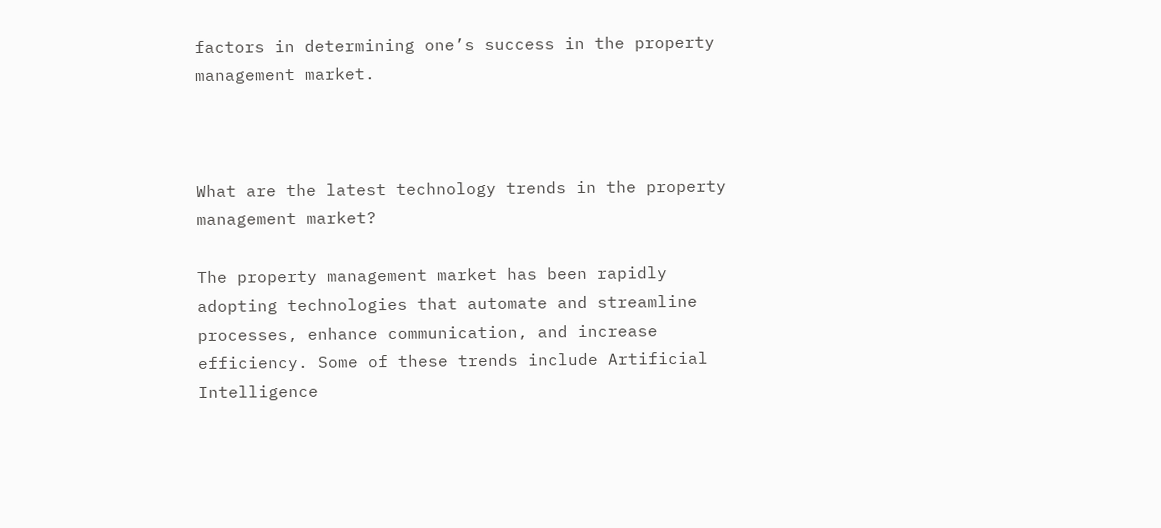factors in determining one’s success in the property management market.



What are the latest technology trends in the property management market?

The property management market has been rapidly adopting technologies that automate and streamline processes, enhance communication, and increase efficiency. Some of these trends include Artificial Intelligence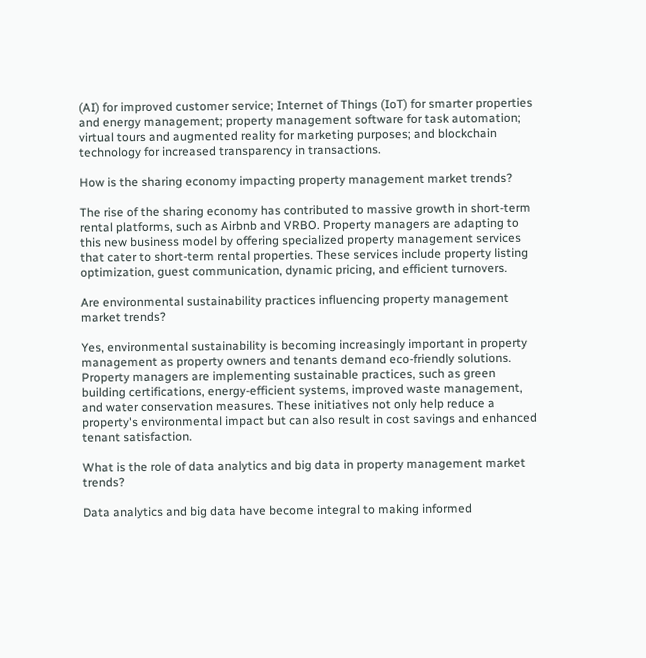(AI) for improved customer service; Internet of Things (IoT) for smarter properties and energy management; property management software for task automation; virtual tours and augmented reality for marketing purposes; and blockchain technology for increased transparency in transactions.

How is the sharing economy impacting property management market trends?

The rise of the sharing economy has contributed to massive growth in short-term rental platforms, such as Airbnb and VRBO. Property managers are adapting to this new business model by offering specialized property management services that cater to short-term rental properties. These services include property listing optimization, guest communication, dynamic pricing, and efficient turnovers.

Are environmental sustainability practices influencing property management market trends?

Yes, environmental sustainability is becoming increasingly important in property management as property owners and tenants demand eco-friendly solutions. Property managers are implementing sustainable practices, such as green building certifications, energy-efficient systems, improved waste management, and water conservation measures. These initiatives not only help reduce a property's environmental impact but can also result in cost savings and enhanced tenant satisfaction.

What is the role of data analytics and big data in property management market trends?

Data analytics and big data have become integral to making informed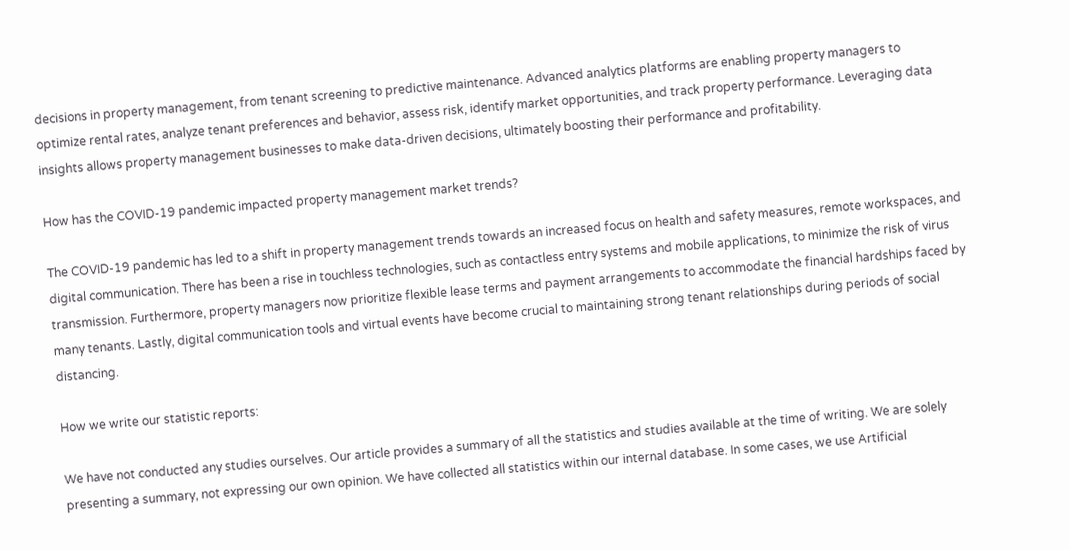decisions in property management, from tenant screening to predictive maintenance. Advanced analytics platforms are enabling property managers to optimize rental rates, analyze tenant preferences and behavior, assess risk, identify market opportunities, and track property performance. Leveraging data insights allows property management businesses to make data-driven decisions, ultimately boosting their performance and profitability.

How has the COVID-19 pandemic impacted property management market trends?

The COVID-19 pandemic has led to a shift in property management trends towards an increased focus on health and safety measures, remote workspaces, and digital communication. There has been a rise in touchless technologies, such as contactless entry systems and mobile applications, to minimize the risk of virus transmission. Furthermore, property managers now prioritize flexible lease terms and payment arrangements to accommodate the financial hardships faced by many tenants. Lastly, digital communication tools and virtual events have become crucial to maintaining strong tenant relationships during periods of social distancing.

How we write our statistic reports:

We have not conducted any studies ourselves. Our article provides a summary of all the statistics and studies available at the time of writing. We are solely presenting a summary, not expressing our own opinion. We have collected all statistics within our internal database. In some cases, we use Artificial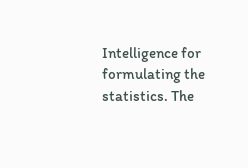Intelligence for formulating the statistics. The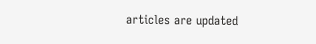articles are updated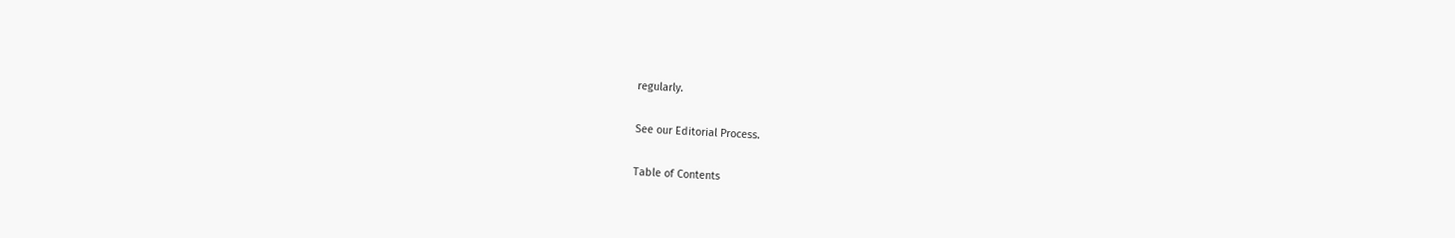regularly.

See our Editorial Process.

Table of Contents